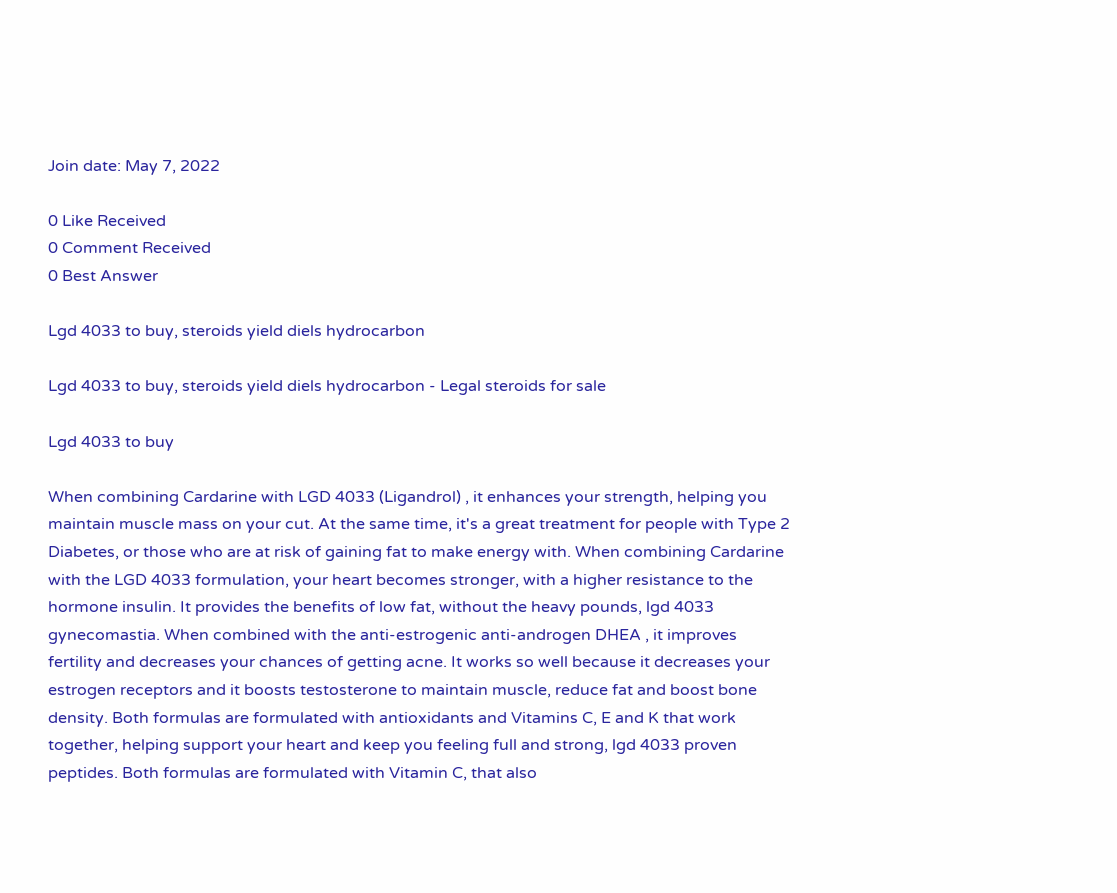Join date: May 7, 2022

0 Like Received
0 Comment Received
0 Best Answer

Lgd 4033 to buy, steroids yield diels hydrocarbon

Lgd 4033 to buy, steroids yield diels hydrocarbon - Legal steroids for sale

Lgd 4033 to buy

When combining Cardarine with LGD 4033 (Ligandrol) , it enhances your strength, helping you maintain muscle mass on your cut. At the same time, it's a great treatment for people with Type 2 Diabetes, or those who are at risk of gaining fat to make energy with. When combining Cardarine with the LGD 4033 formulation, your heart becomes stronger, with a higher resistance to the hormone insulin. It provides the benefits of low fat, without the heavy pounds, lgd 4033 gynecomastia. When combined with the anti-estrogenic anti-androgen DHEA , it improves fertility and decreases your chances of getting acne. It works so well because it decreases your estrogen receptors and it boosts testosterone to maintain muscle, reduce fat and boost bone density. Both formulas are formulated with antioxidants and Vitamins C, E and K that work together, helping support your heart and keep you feeling full and strong, lgd 4033 proven peptides. Both formulas are formulated with Vitamin C, that also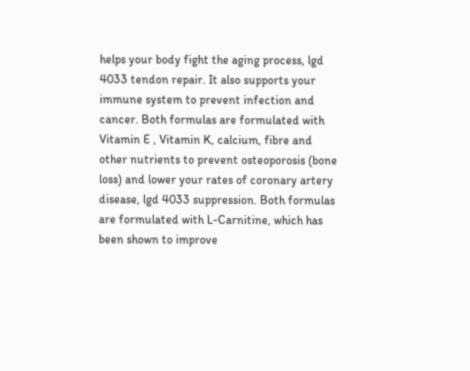helps your body fight the aging process, lgd 4033 tendon repair. It also supports your immune system to prevent infection and cancer. Both formulas are formulated with Vitamin E , Vitamin K, calcium, fibre and other nutrients to prevent osteoporosis (bone loss) and lower your rates of coronary artery disease, lgd 4033 suppression. Both formulas are formulated with L-Carnitine, which has been shown to improve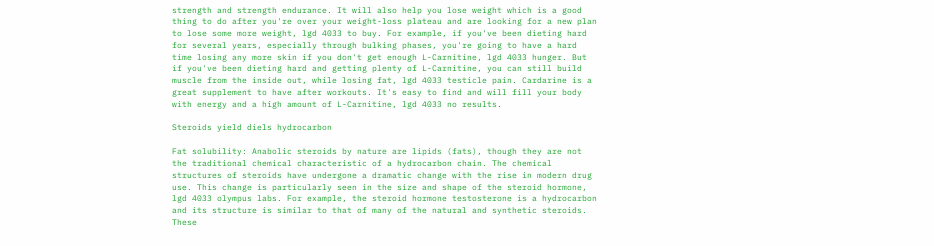strength and strength endurance. It will also help you lose weight which is a good thing to do after you're over your weight-loss plateau and are looking for a new plan to lose some more weight, lgd 4033 to buy. For example, if you've been dieting hard for several years, especially through bulking phases, you're going to have a hard time losing any more skin if you don't get enough L-Carnitine, lgd 4033 hunger. But if you've been dieting hard and getting plenty of L-Carnitine, you can still build muscle from the inside out, while losing fat, lgd 4033 testicle pain. Cardarine is a great supplement to have after workouts. It's easy to find and will fill your body with energy and a high amount of L-Carnitine, lgd 4033 no results.

Steroids yield diels hydrocarbon

Fat solubility: Anabolic steroids by nature are lipids (fats), though they are not the traditional chemical characteristic of a hydrocarbon chain. The chemical structures of steroids have undergone a dramatic change with the rise in modern drug use. This change is particularly seen in the size and shape of the steroid hormone, lgd 4033 olympus labs. For example, the steroid hormone testosterone is a hydrocarbon and its structure is similar to that of many of the natural and synthetic steroids. These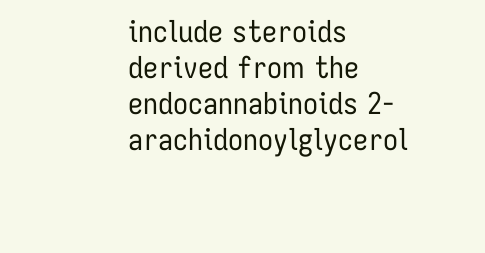include steroids derived from the endocannabinoids 2-arachidonoylglycerol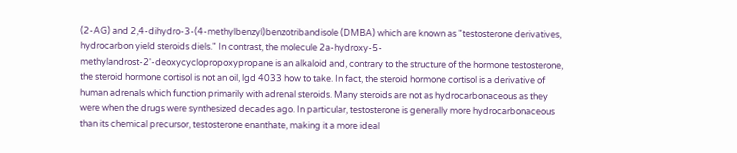(2-AG) and 2,4-dihydro-3-(4-methylbenzyl)benzotribandisole (DMBA) which are known as "testosterone derivatives, hydrocarbon yield steroids diels." In contrast, the molecule 2a-hydroxy-5-methylandrost-2'-deoxycyclopropoxypropane is an alkaloid and, contrary to the structure of the hormone testosterone, the steroid hormone cortisol is not an oil, lgd 4033 how to take. In fact, the steroid hormone cortisol is a derivative of human adrenals which function primarily with adrenal steroids. Many steroids are not as hydrocarbonaceous as they were when the drugs were synthesized decades ago. In particular, testosterone is generally more hydrocarbonaceous than its chemical precursor, testosterone enanthate, making it a more ideal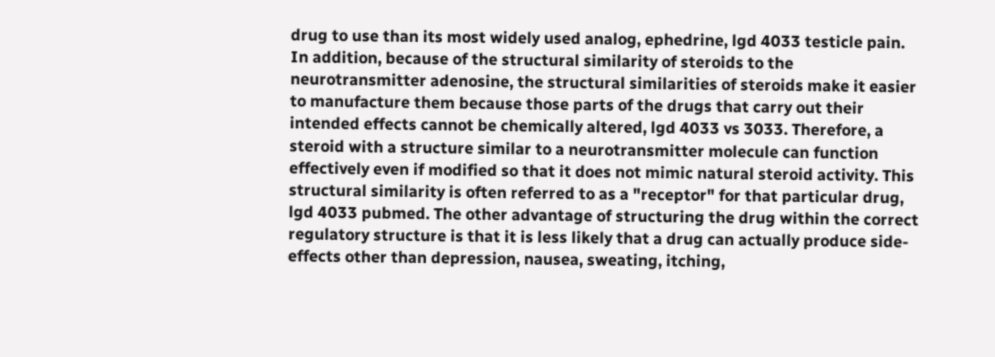drug to use than its most widely used analog, ephedrine, lgd 4033 testicle pain. In addition, because of the structural similarity of steroids to the neurotransmitter adenosine, the structural similarities of steroids make it easier to manufacture them because those parts of the drugs that carry out their intended effects cannot be chemically altered, lgd 4033 vs 3033. Therefore, a steroid with a structure similar to a neurotransmitter molecule can function effectively even if modified so that it does not mimic natural steroid activity. This structural similarity is often referred to as a "receptor" for that particular drug, lgd 4033 pubmed. The other advantage of structuring the drug within the correct regulatory structure is that it is less likely that a drug can actually produce side-effects other than depression, nausea, sweating, itching,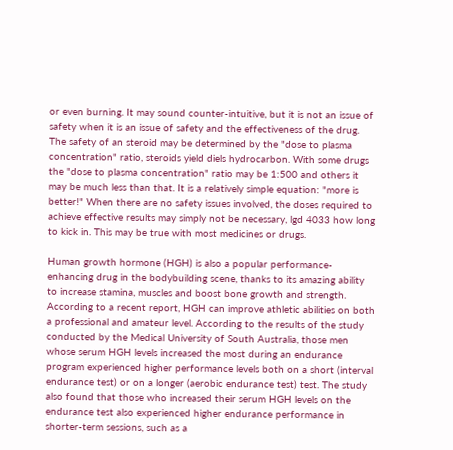or even burning. It may sound counter-intuitive, but it is not an issue of safety when it is an issue of safety and the effectiveness of the drug. The safety of an steroid may be determined by the "dose to plasma concentration" ratio, steroids yield diels hydrocarbon. With some drugs the "dose to plasma concentration" ratio may be 1:500 and others it may be much less than that. It is a relatively simple equation: "more is better!" When there are no safety issues involved, the doses required to achieve effective results may simply not be necessary, lgd 4033 how long to kick in. This may be true with most medicines or drugs.

Human growth hormone (HGH) is also a popular performance-enhancing drug in the bodybuilding scene, thanks to its amazing ability to increase stamina, muscles and boost bone growth and strength. According to a recent report, HGH can improve athletic abilities on both a professional and amateur level. According to the results of the study conducted by the Medical University of South Australia, those men whose serum HGH levels increased the most during an endurance program experienced higher performance levels both on a short (interval endurance test) or on a longer (aerobic endurance test) test. The study also found that those who increased their serum HGH levels on the endurance test also experienced higher endurance performance in shorter-term sessions, such as a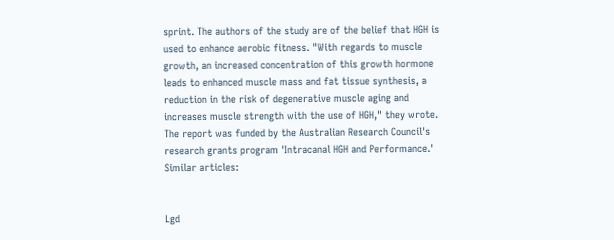sprint. The authors of the study are of the belief that HGH is used to enhance aerobic fitness. "With regards to muscle growth, an increased concentration of this growth hormone leads to enhanced muscle mass and fat tissue synthesis, a reduction in the risk of degenerative muscle aging and increases muscle strength with the use of HGH," they wrote. The report was funded by the Australian Research Council's research grants program 'Intracanal HGH and Performance.' Similar articles:


Lgd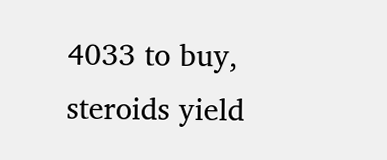4033 to buy, steroids yield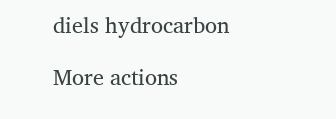diels hydrocarbon

More actions